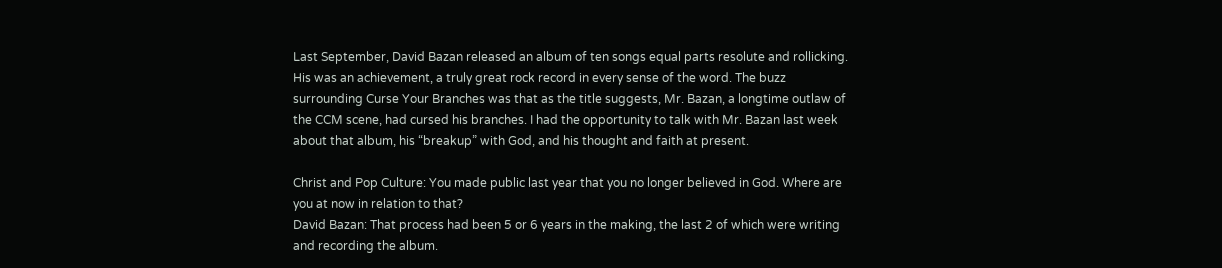Last September, David Bazan released an album of ten songs equal parts resolute and rollicking. His was an achievement, a truly great rock record in every sense of the word. The buzz surrounding Curse Your Branches was that as the title suggests, Mr. Bazan, a longtime outlaw of the CCM scene, had cursed his branches. I had the opportunity to talk with Mr. Bazan last week about that album, his “breakup” with God, and his thought and faith at present.

Christ and Pop Culture: You made public last year that you no longer believed in God. Where are you at now in relation to that?
David Bazan: That process had been 5 or 6 years in the making, the last 2 of which were writing and recording the album.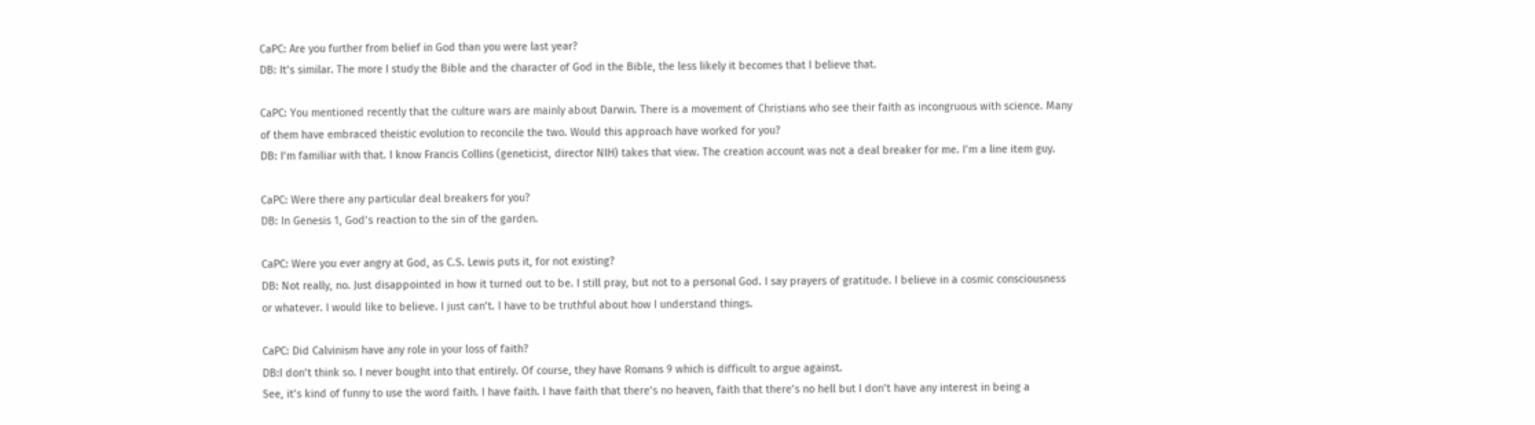CaPC: Are you further from belief in God than you were last year?
DB: It’s similar. The more I study the Bible and the character of God in the Bible, the less likely it becomes that I believe that.

CaPC: You mentioned recently that the culture wars are mainly about Darwin. There is a movement of Christians who see their faith as incongruous with science. Many of them have embraced theistic evolution to reconcile the two. Would this approach have worked for you?
DB: I’m familiar with that. I know Francis Collins (geneticist, director NIH) takes that view. The creation account was not a deal breaker for me. I’m a line item guy.

CaPC: Were there any particular deal breakers for you?
DB: In Genesis 1, God’s reaction to the sin of the garden.

CaPC: Were you ever angry at God, as C.S. Lewis puts it, for not existing?
DB: Not really, no. Just disappointed in how it turned out to be. I still pray, but not to a personal God. I say prayers of gratitude. I believe in a cosmic consciousness or whatever. I would like to believe. I just can’t. I have to be truthful about how I understand things.

CaPC: Did Calvinism have any role in your loss of faith?
DB:I don’t think so. I never bought into that entirely. Of course, they have Romans 9 which is difficult to argue against.
See, it’s kind of funny to use the word faith. I have faith. I have faith that there’s no heaven, faith that there’s no hell but I don’t have any interest in being a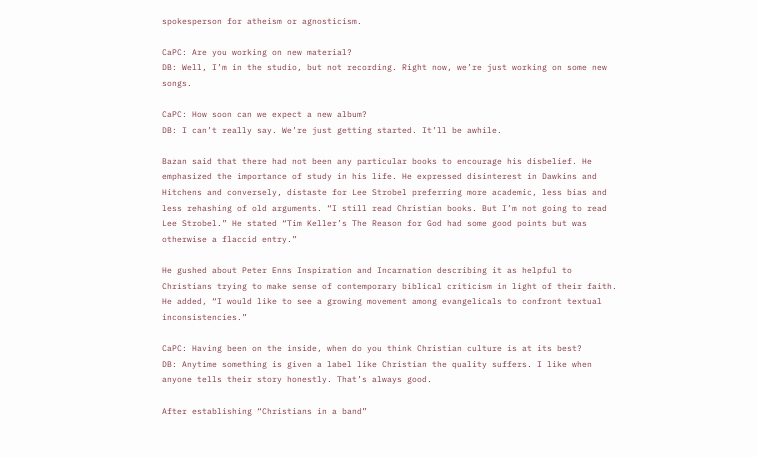spokesperson for atheism or agnosticism.

CaPC: Are you working on new material?
DB: Well, I’m in the studio, but not recording. Right now, we’re just working on some new songs.

CaPC: How soon can we expect a new album?
DB: I can’t really say. We’re just getting started. It’ll be awhile.

Bazan said that there had not been any particular books to encourage his disbelief. He emphasized the importance of study in his life. He expressed disinterest in Dawkins and Hitchens and conversely, distaste for Lee Strobel preferring more academic, less bias and less rehashing of old arguments. “I still read Christian books. But I’m not going to read Lee Strobel.” He stated “Tim Keller’s The Reason for God had some good points but was otherwise a flaccid entry.”

He gushed about Peter Enns Inspiration and Incarnation describing it as helpful to Christians trying to make sense of contemporary biblical criticism in light of their faith. He added, “I would like to see a growing movement among evangelicals to confront textual inconsistencies.”

CaPC: Having been on the inside, when do you think Christian culture is at its best?
DB: Anytime something is given a label like Christian the quality suffers. I like when anyone tells their story honestly. That’s always good.

After establishing “Christians in a band”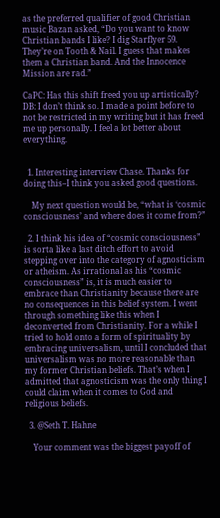as the preferred qualifier of good Christian music Bazan asked, “Do you want to know Christian bands I like? I dig Starflyer 59. They’re on Tooth & Nail. I guess that makes them a Christian band. And the Innocence Mission are rad.”

CaPC: Has this shift freed you up artistically?
DB: I don’t think so. I made a point before to not be restricted in my writing but it has freed me up personally. I feel a lot better about everything.


  1. Interesting interview Chase. Thanks for doing this–I think you asked good questions.

    My next question would be, “what is ‘cosmic consciousness’ and where does it come from?”

  2. I think his idea of “cosmic consciousness” is sorta like a last ditch effort to avoid stepping over into the category of agnosticism or atheism. As irrational as his “cosmic consciousness” is, it is much easier to embrace than Christianity because there are no consequences in this belief system. I went through something like this when I deconverted from Christianity. For a while I tried to hold onto a form of spirituality by embracing universalism, until I concluded that universalism was no more reasonable than my former Christian beliefs. That’s when I admitted that agnosticism was the only thing I could claim when it comes to God and religious beliefs.

  3. @Seth T. Hahne

    Your comment was the biggest payoff of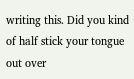writing this. Did you kind of half stick your tongue out over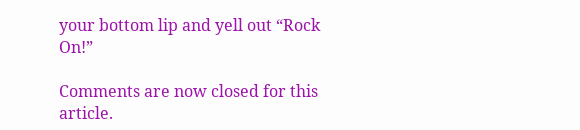your bottom lip and yell out “Rock On!”

Comments are now closed for this article.